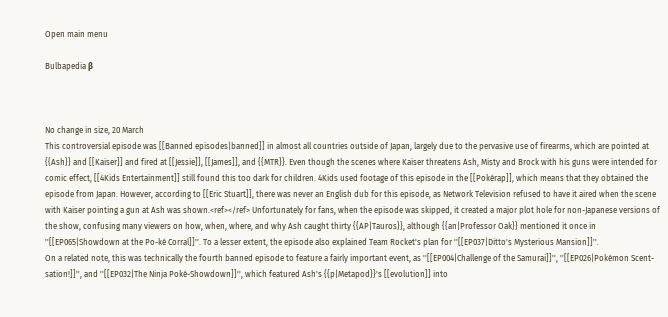Open main menu

Bulbapedia β



No change in size, 20 March
This controversial episode was [[Banned episodes|banned]] in almost all countries outside of Japan, largely due to the pervasive use of firearms, which are pointed at {{Ash}} and [[Kaiser]] and fired at [[Jessie]], [[James]], and {{MTR}}. Even though the scenes where Kaiser threatens Ash, Misty and Brock with his guns were intended for comic effect, [[4Kids Entertainment]] still found this too dark for children. 4Kids used footage of this episode in the [[Pokérap]], which means that they obtained the episode from Japan. However, according to [[Eric Stuart]], there was never an English dub for this episode, as Network Television refused to have it aired when the scene with Kaiser pointing a gun at Ash was shown.<ref></ref> Unfortunately for fans, when the episode was skipped, it created a major plot hole for non-Japanese versions of the show, confusing many viewers on how, when, where, and why Ash caught thirty {{AP|Tauros}}, although {{an|Professor Oak}} mentioned it once in ''[[EP065|Showdown at the Po-ké Corral]]''. To a lesser extent, the episode also explained Team Rocket's plan for ''[[EP037|Ditto's Mysterious Mansion]]''.
On a related note, this was technically the fourth banned episode to feature a fairly important event, as ''[[EP004|Challenge of the Samurai]]'', ''[[EP026|Pokémon Scent-sation!]]'', and ''[[EP032|The Ninja Poké-Showdown]]'', which featured Ash's {{p|Metapod}}'s [[evolution]] into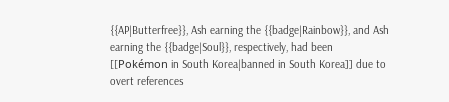{{AP|Butterfree}}, Ash earning the {{badge|Rainbow}}, and Ash earning the {{badge|Soul}}, respectively, had been [[Pokémon in South Korea|banned in South Korea]] due to overt references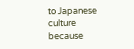to Japanese culture because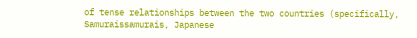of tense relationships between the two countries (specifically, Samuraissamurais, Japanese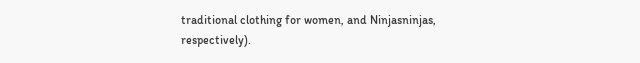traditional clothing for women, and Ninjasninjas, respectively).